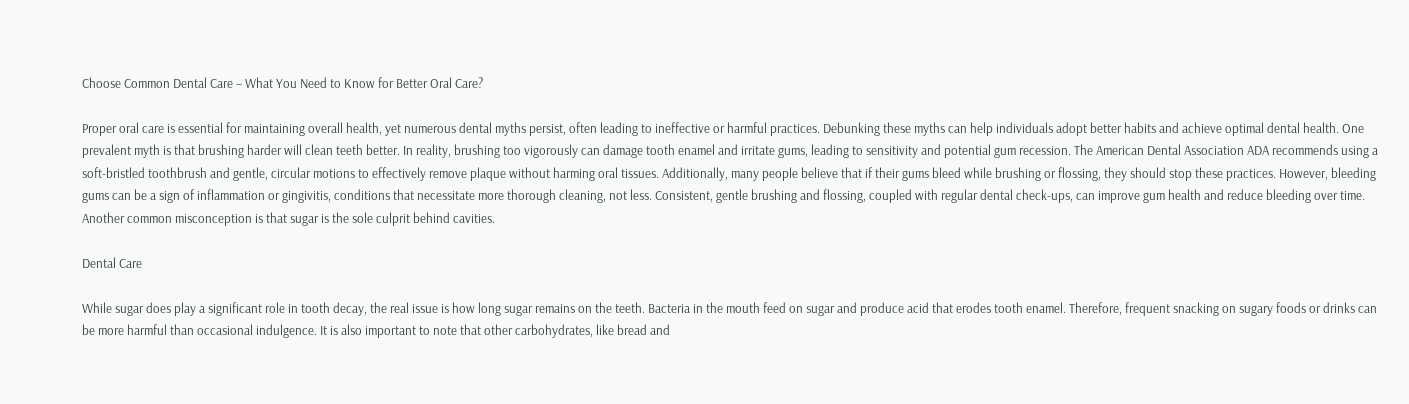Choose Common Dental Care – What You Need to Know for Better Oral Care?

Proper oral care is essential for maintaining overall health, yet numerous dental myths persist, often leading to ineffective or harmful practices. Debunking these myths can help individuals adopt better habits and achieve optimal dental health. One prevalent myth is that brushing harder will clean teeth better. In reality, brushing too vigorously can damage tooth enamel and irritate gums, leading to sensitivity and potential gum recession. The American Dental Association ADA recommends using a soft-bristled toothbrush and gentle, circular motions to effectively remove plaque without harming oral tissues. Additionally, many people believe that if their gums bleed while brushing or flossing, they should stop these practices. However, bleeding gums can be a sign of inflammation or gingivitis, conditions that necessitate more thorough cleaning, not less. Consistent, gentle brushing and flossing, coupled with regular dental check-ups, can improve gum health and reduce bleeding over time. Another common misconception is that sugar is the sole culprit behind cavities.

Dental Care

While sugar does play a significant role in tooth decay, the real issue is how long sugar remains on the teeth. Bacteria in the mouth feed on sugar and produce acid that erodes tooth enamel. Therefore, frequent snacking on sugary foods or drinks can be more harmful than occasional indulgence. It is also important to note that other carbohydrates, like bread and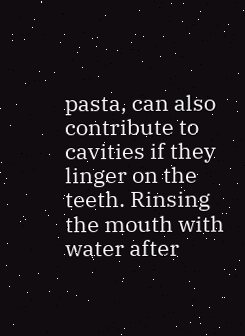pasta, can also contribute to cavities if they linger on the teeth. Rinsing the mouth with water after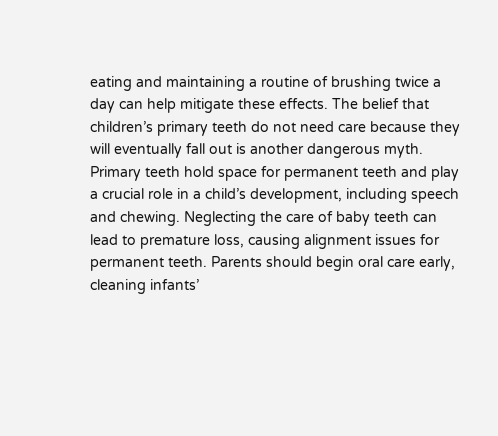eating and maintaining a routine of brushing twice a day can help mitigate these effects. The belief that children’s primary teeth do not need care because they will eventually fall out is another dangerous myth. Primary teeth hold space for permanent teeth and play a crucial role in a child’s development, including speech and chewing. Neglecting the care of baby teeth can lead to premature loss, causing alignment issues for permanent teeth. Parents should begin oral care early, cleaning infants’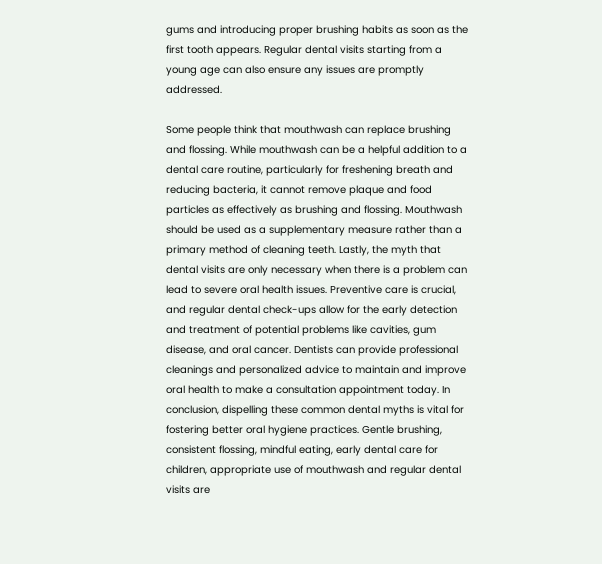gums and introducing proper brushing habits as soon as the first tooth appears. Regular dental visits starting from a young age can also ensure any issues are promptly addressed.

Some people think that mouthwash can replace brushing and flossing. While mouthwash can be a helpful addition to a dental care routine, particularly for freshening breath and reducing bacteria, it cannot remove plaque and food particles as effectively as brushing and flossing. Mouthwash should be used as a supplementary measure rather than a primary method of cleaning teeth. Lastly, the myth that dental visits are only necessary when there is a problem can lead to severe oral health issues. Preventive care is crucial, and regular dental check-ups allow for the early detection and treatment of potential problems like cavities, gum disease, and oral cancer. Dentists can provide professional cleanings and personalized advice to maintain and improve oral health to make a consultation appointment today. In conclusion, dispelling these common dental myths is vital for fostering better oral hygiene practices. Gentle brushing, consistent flossing, mindful eating, early dental care for children, appropriate use of mouthwash and regular dental visits are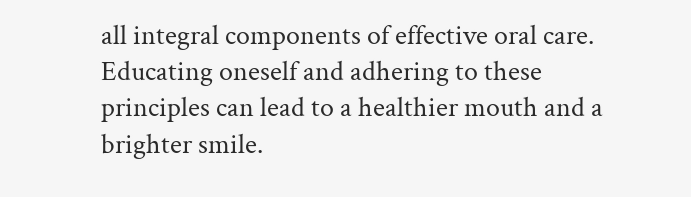all integral components of effective oral care. Educating oneself and adhering to these principles can lead to a healthier mouth and a brighter smile.